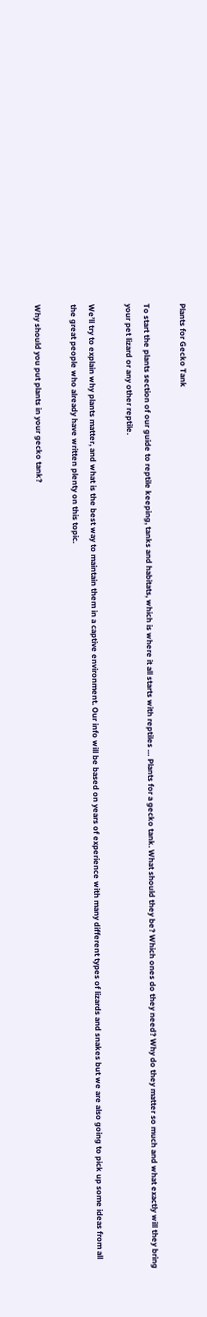Plants for Gecko Tank

To start the plants section of our guide to reptile keeping, tanks and habitats, which is where it all starts with reptiles … Plants for a gecko tank. What should they be? Which ones do they need? Why do they matter so much and what exactly will they bring your pet lizard or any other reptile.

We’ll try to explain why plants matter, and what is the best way to maintain them in a captive environment. Our info will be based on years of experience with many different types of lizards and snakes but we are also going to pick up some ideas from all the great people who already have written plenty on this topic.

Why should you put plants in your gecko tank?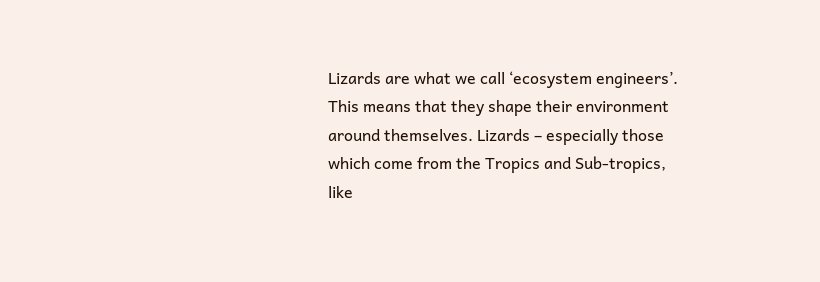Lizards are what we call ‘ecosystem engineers’. This means that they shape their environment around themselves. Lizards – especially those which come from the Tropics and Sub-tropics, like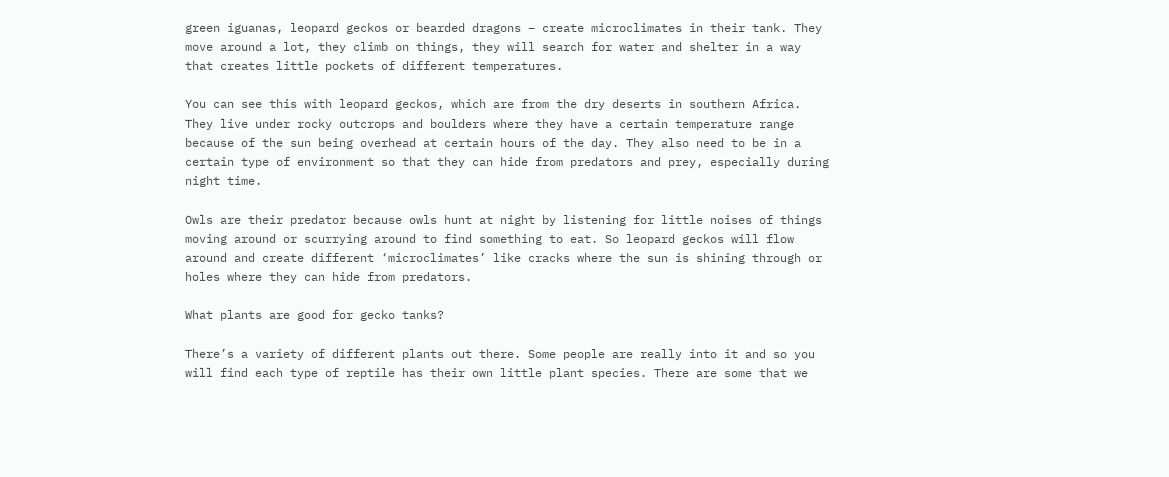green iguanas, leopard geckos or bearded dragons – create microclimates in their tank. They move around a lot, they climb on things, they will search for water and shelter in a way that creates little pockets of different temperatures.

You can see this with leopard geckos, which are from the dry deserts in southern Africa. They live under rocky outcrops and boulders where they have a certain temperature range because of the sun being overhead at certain hours of the day. They also need to be in a certain type of environment so that they can hide from predators and prey, especially during night time.

Owls are their predator because owls hunt at night by listening for little noises of things moving around or scurrying around to find something to eat. So leopard geckos will flow around and create different ‘microclimates’ like cracks where the sun is shining through or holes where they can hide from predators.

What plants are good for gecko tanks?

There’s a variety of different plants out there. Some people are really into it and so you will find each type of reptile has their own little plant species. There are some that we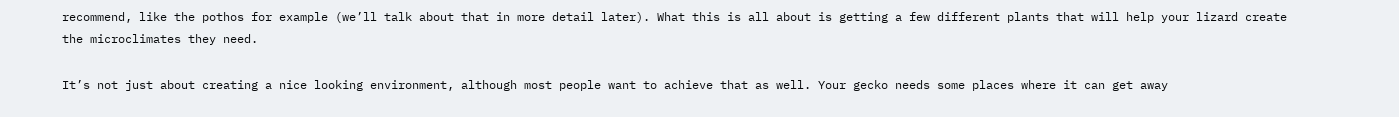recommend, like the pothos for example (we’ll talk about that in more detail later). What this is all about is getting a few different plants that will help your lizard create the microclimates they need.

It’s not just about creating a nice looking environment, although most people want to achieve that as well. Your gecko needs some places where it can get away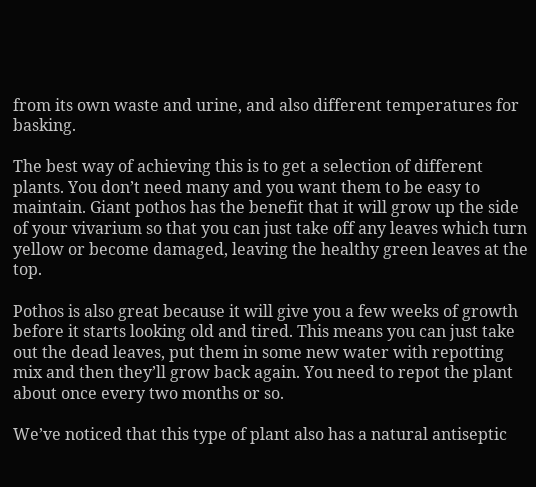from its own waste and urine, and also different temperatures for basking.

The best way of achieving this is to get a selection of different plants. You don’t need many and you want them to be easy to maintain. Giant pothos has the benefit that it will grow up the side of your vivarium so that you can just take off any leaves which turn yellow or become damaged, leaving the healthy green leaves at the top.

Pothos is also great because it will give you a few weeks of growth before it starts looking old and tired. This means you can just take out the dead leaves, put them in some new water with repotting mix and then they’ll grow back again. You need to repot the plant about once every two months or so.

We’ve noticed that this type of plant also has a natural antiseptic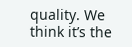quality. We think it’s the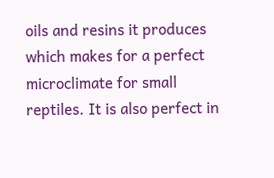oils and resins it produces which makes for a perfect microclimate for small reptiles. It is also perfect in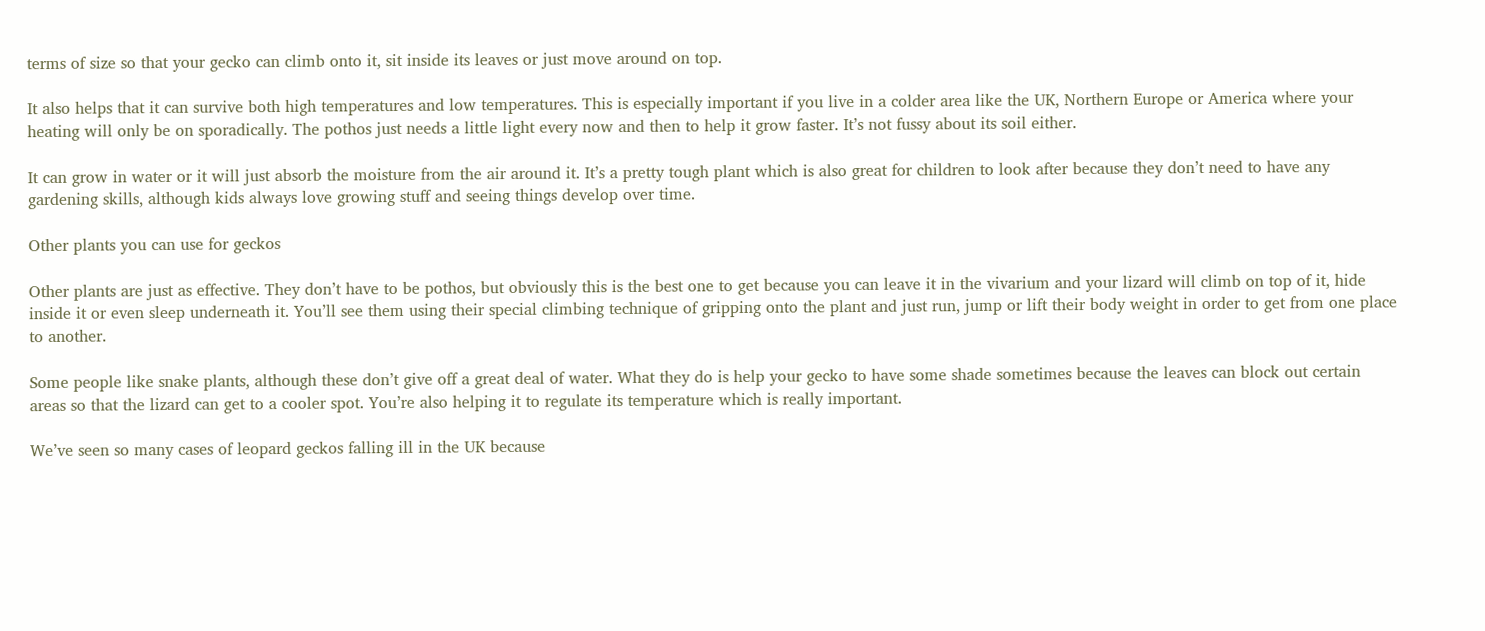terms of size so that your gecko can climb onto it, sit inside its leaves or just move around on top.

It also helps that it can survive both high temperatures and low temperatures. This is especially important if you live in a colder area like the UK, Northern Europe or America where your heating will only be on sporadically. The pothos just needs a little light every now and then to help it grow faster. It’s not fussy about its soil either.

It can grow in water or it will just absorb the moisture from the air around it. It’s a pretty tough plant which is also great for children to look after because they don’t need to have any gardening skills, although kids always love growing stuff and seeing things develop over time.

Other plants you can use for geckos

Other plants are just as effective. They don’t have to be pothos, but obviously this is the best one to get because you can leave it in the vivarium and your lizard will climb on top of it, hide inside it or even sleep underneath it. You’ll see them using their special climbing technique of gripping onto the plant and just run, jump or lift their body weight in order to get from one place to another.

Some people like snake plants, although these don’t give off a great deal of water. What they do is help your gecko to have some shade sometimes because the leaves can block out certain areas so that the lizard can get to a cooler spot. You’re also helping it to regulate its temperature which is really important.

We’ve seen so many cases of leopard geckos falling ill in the UK because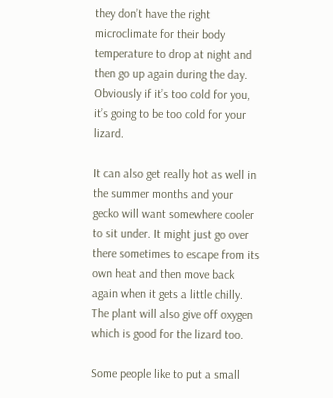they don’t have the right microclimate for their body temperature to drop at night and then go up again during the day. Obviously if it’s too cold for you, it’s going to be too cold for your lizard.

It can also get really hot as well in the summer months and your gecko will want somewhere cooler to sit under. It might just go over there sometimes to escape from its own heat and then move back again when it gets a little chilly. The plant will also give off oxygen which is good for the lizard too.

Some people like to put a small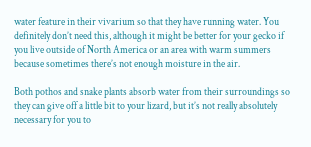water feature in their vivarium so that they have running water. You definitely don’t need this, although it might be better for your gecko if you live outside of North America or an area with warm summers because sometimes there’s not enough moisture in the air.

Both pothos and snake plants absorb water from their surroundings so they can give off a little bit to your lizard, but it’s not really absolutely necessary for you to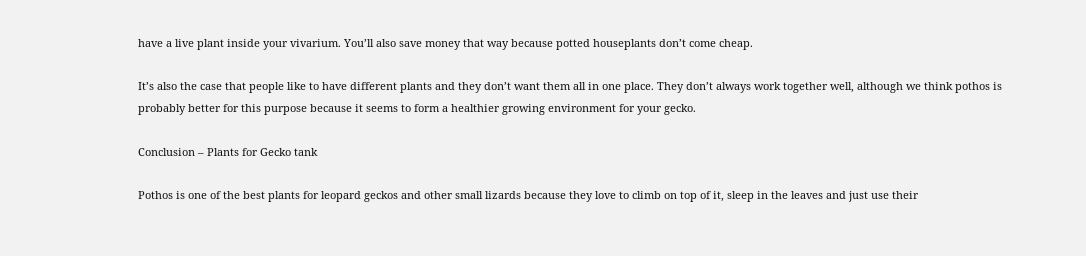have a live plant inside your vivarium. You’ll also save money that way because potted houseplants don’t come cheap.

It’s also the case that people like to have different plants and they don’t want them all in one place. They don’t always work together well, although we think pothos is probably better for this purpose because it seems to form a healthier growing environment for your gecko.

Conclusion – Plants for Gecko tank

Pothos is one of the best plants for leopard geckos and other small lizards because they love to climb on top of it, sleep in the leaves and just use their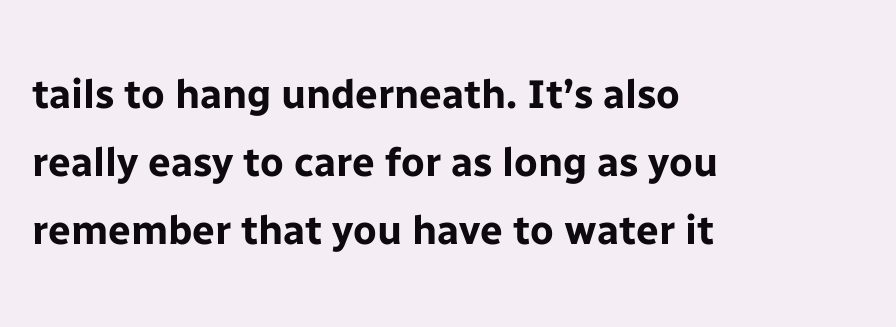tails to hang underneath. It’s also really easy to care for as long as you remember that you have to water it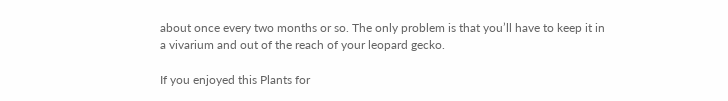about once every two months or so. The only problem is that you’ll have to keep it in a vivarium and out of the reach of your leopard gecko.

If you enjoyed this Plants for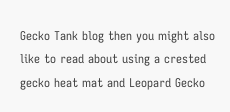Gecko Tank blog then you might also like to read about using a crested gecko heat mat and Leopard Gecko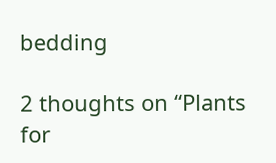bedding

2 thoughts on “Plants for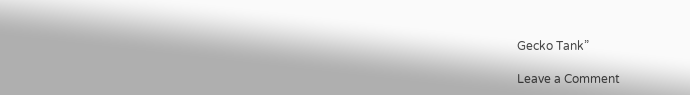Gecko Tank”

Leave a Comment